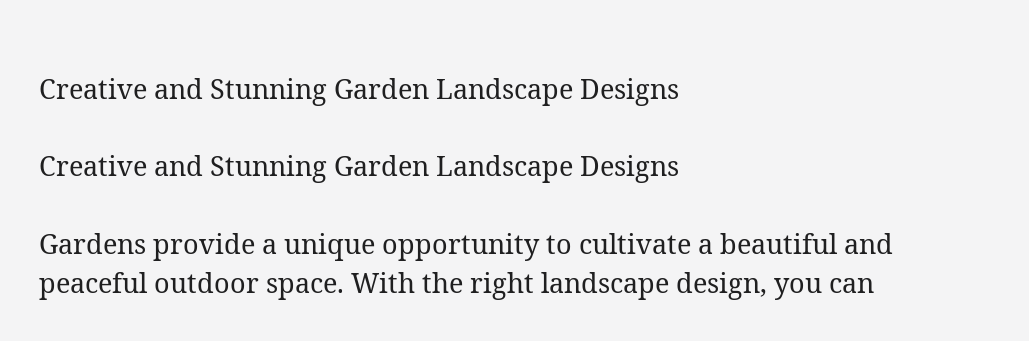Creative and Stunning Garden Landscape Designs

Creative and Stunning Garden Landscape Designs

Gardens provide a unique opportunity to cultivate a beautiful and peaceful outdoor space. With the right landscape design, you can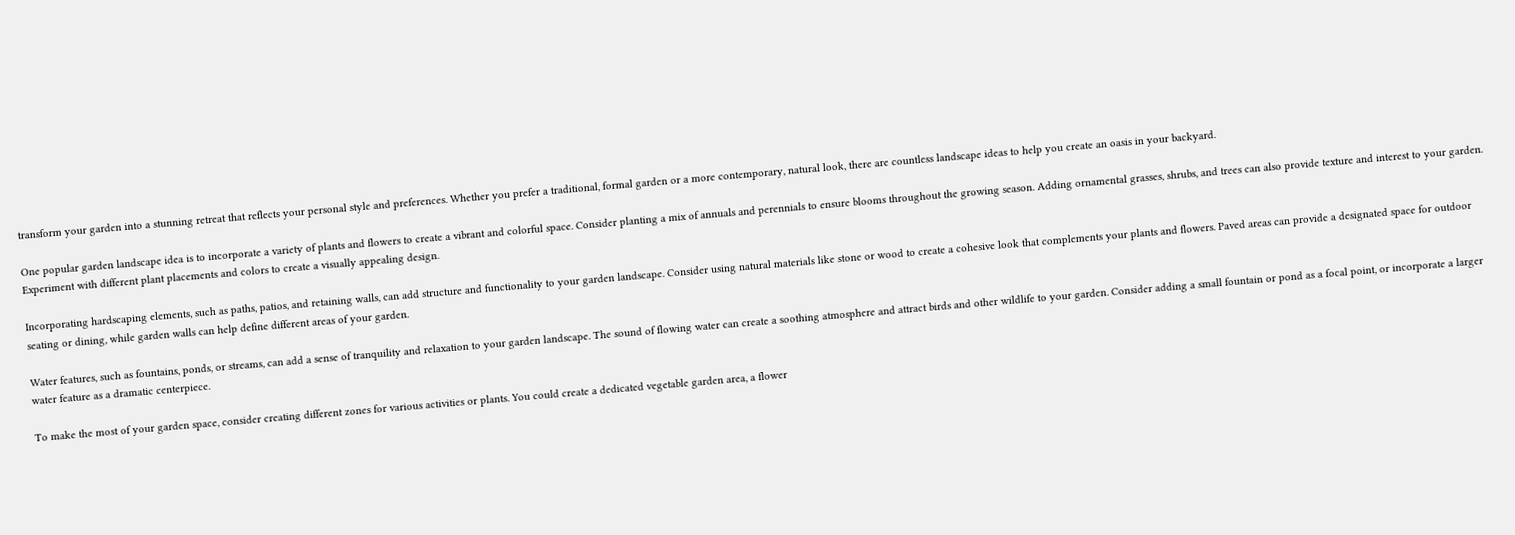transform your garden into a stunning retreat that reflects your personal style and preferences. Whether you prefer a traditional, formal garden or a more contemporary, natural look, there are countless landscape ideas to help you create an oasis in your backyard.

One popular garden landscape idea is to incorporate a variety of plants and flowers to create a vibrant and colorful space. Consider planting a mix of annuals and perennials to ensure blooms throughout the growing season. Adding ornamental grasses, shrubs, and trees can also provide texture and interest to your garden. Experiment with different plant placements and colors to create a visually appealing design.

Incorporating hardscaping elements, such as paths, patios, and retaining walls, can add structure and functionality to your garden landscape. Consider using natural materials like stone or wood to create a cohesive look that complements your plants and flowers. Paved areas can provide a designated space for outdoor seating or dining, while garden walls can help define different areas of your garden.

Water features, such as fountains, ponds, or streams, can add a sense of tranquility and relaxation to your garden landscape. The sound of flowing water can create a soothing atmosphere and attract birds and other wildlife to your garden. Consider adding a small fountain or pond as a focal point, or incorporate a larger water feature as a dramatic centerpiece.

To make the most of your garden space, consider creating different zones for various activities or plants. You could create a dedicated vegetable garden area, a flower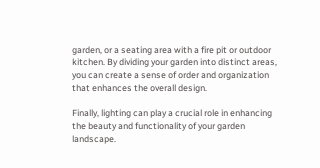garden, or a seating area with a fire pit or outdoor kitchen. By dividing your garden into distinct areas, you can create a sense of order and organization that enhances the overall design.

Finally, lighting can play a crucial role in enhancing the beauty and functionality of your garden landscape.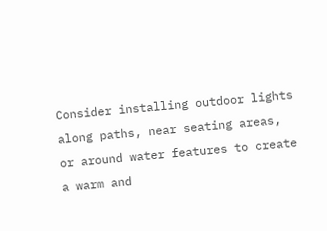Consider installing outdoor lights along paths, near seating areas, or around water features to create a warm and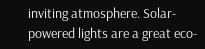inviting atmosphere. Solar-powered lights are a great eco-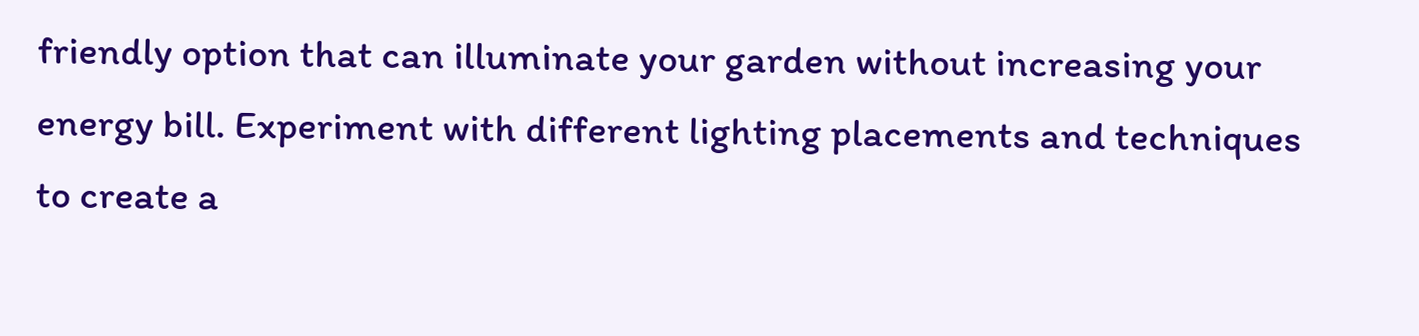friendly option that can illuminate your garden without increasing your energy bill. Experiment with different lighting placements and techniques to create a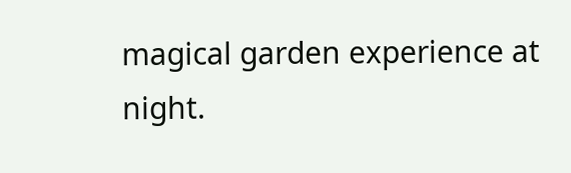magical garden experience at night.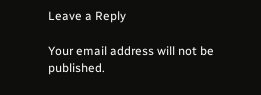Leave a Reply

Your email address will not be published.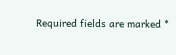Required fields are marked *